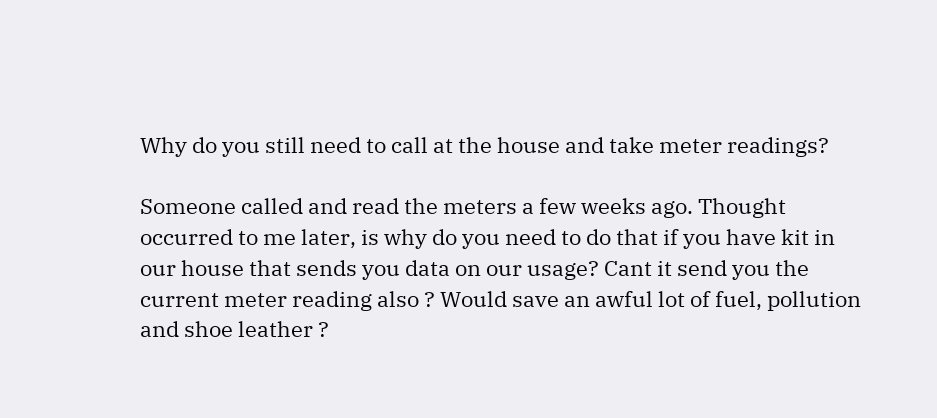Why do you still need to call at the house and take meter readings?

Someone called and read the meters a few weeks ago. Thought occurred to me later, is why do you need to do that if you have kit in our house that sends you data on our usage? Cant it send you the current meter reading also ? Would save an awful lot of fuel, pollution and shoe leather ?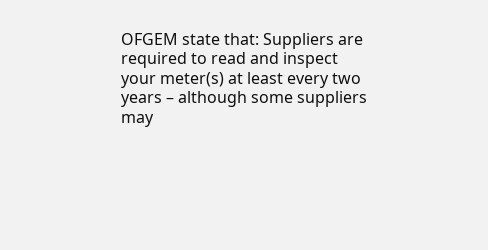OFGEM state that: Suppliers are required to read and inspect your meter(s) at least every two years – although some suppliers may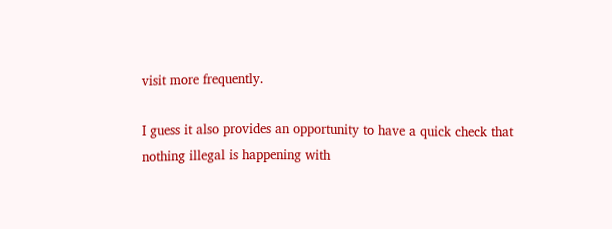visit more frequently.

I guess it also provides an opportunity to have a quick check that nothing illegal is happening with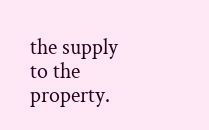the supply to the property.